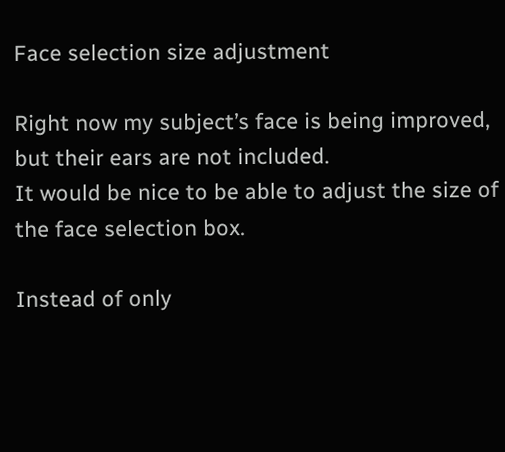Face selection size adjustment

Right now my subject’s face is being improved, but their ears are not included.
It would be nice to be able to adjust the size of the face selection box.

Instead of only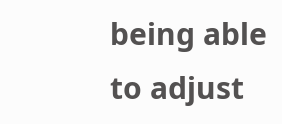being able to adjust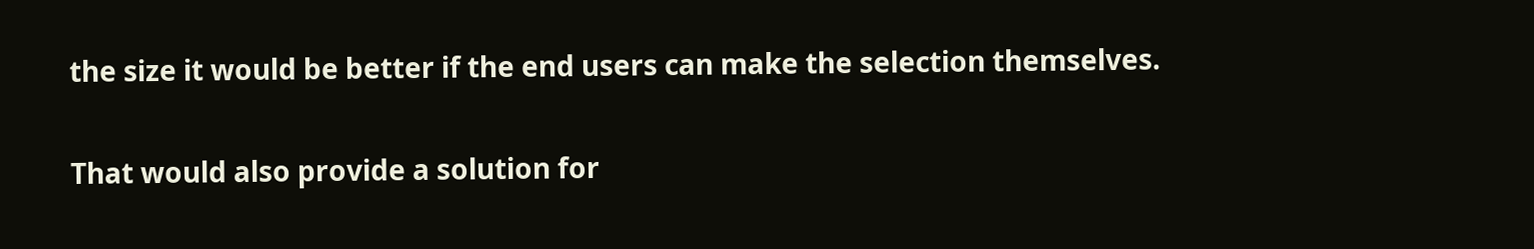the size it would be better if the end users can make the selection themselves.

That would also provide a solution for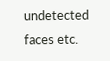undetected faces etc.